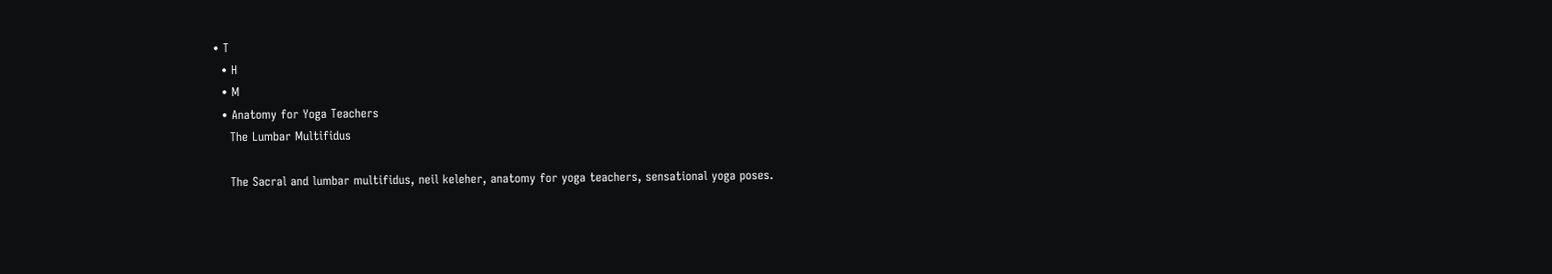• T
  • H
  • M
  • Anatomy for Yoga Teachers
    The Lumbar Multifidus

    The Sacral and lumbar multifidus, neil keleher, anatomy for yoga teachers, sensational yoga poses.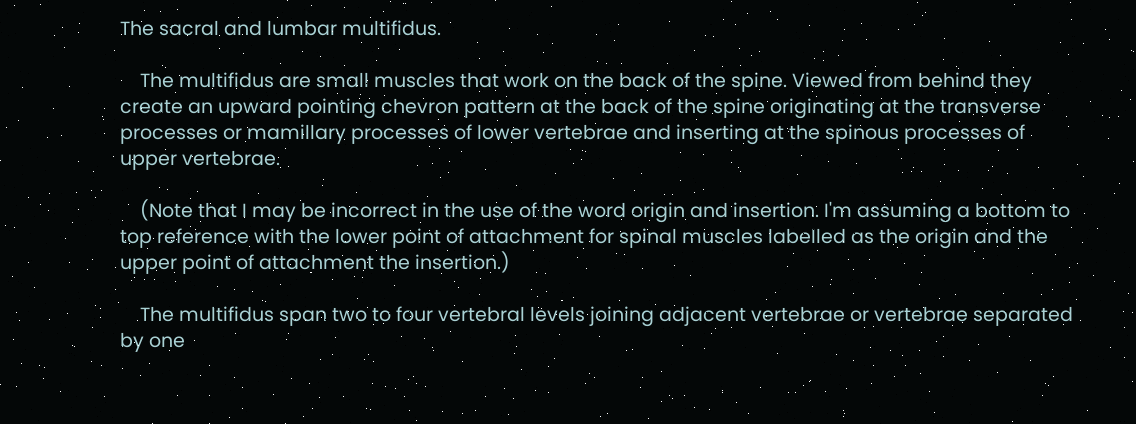The sacral and lumbar multifidus.

    The multifidus are small muscles that work on the back of the spine. Viewed from behind they create an upward pointing chevron pattern at the back of the spine originating at the transverse processes or mamillary processes of lower vertebrae and inserting at the spinous processes of upper vertebrae.

    (Note that I may be incorrect in the use of the word origin and insertion. I'm assuming a bottom to top reference with the lower point of attachment for spinal muscles labelled as the origin and the upper point of attachment the insertion.)

    The multifidus span two to four vertebral levels joining adjacent vertebrae or vertebrae separated by one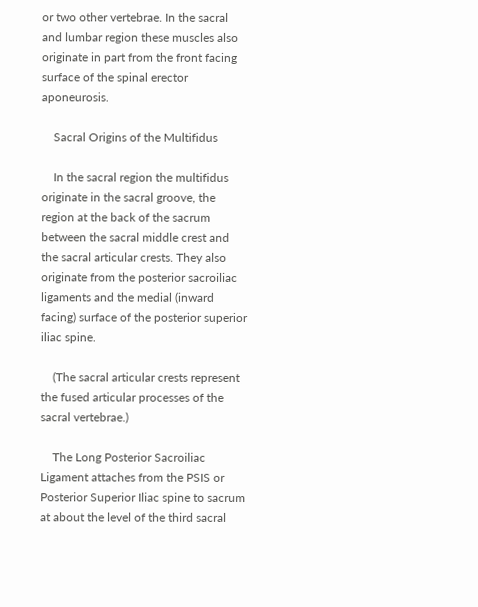or two other vertebrae. In the sacral and lumbar region these muscles also originate in part from the front facing surface of the spinal erector aponeurosis.

    Sacral Origins of the Multifidus

    In the sacral region the multifidus originate in the sacral groove, the region at the back of the sacrum between the sacral middle crest and the sacral articular crests. They also originate from the posterior sacroiliac ligaments and the medial (inward facing) surface of the posterior superior iliac spine.

    (The sacral articular crests represent the fused articular processes of the sacral vertebrae.)

    The Long Posterior Sacroiliac Ligament attaches from the PSIS or Posterior Superior Iliac spine to sacrum at about the level of the third sacral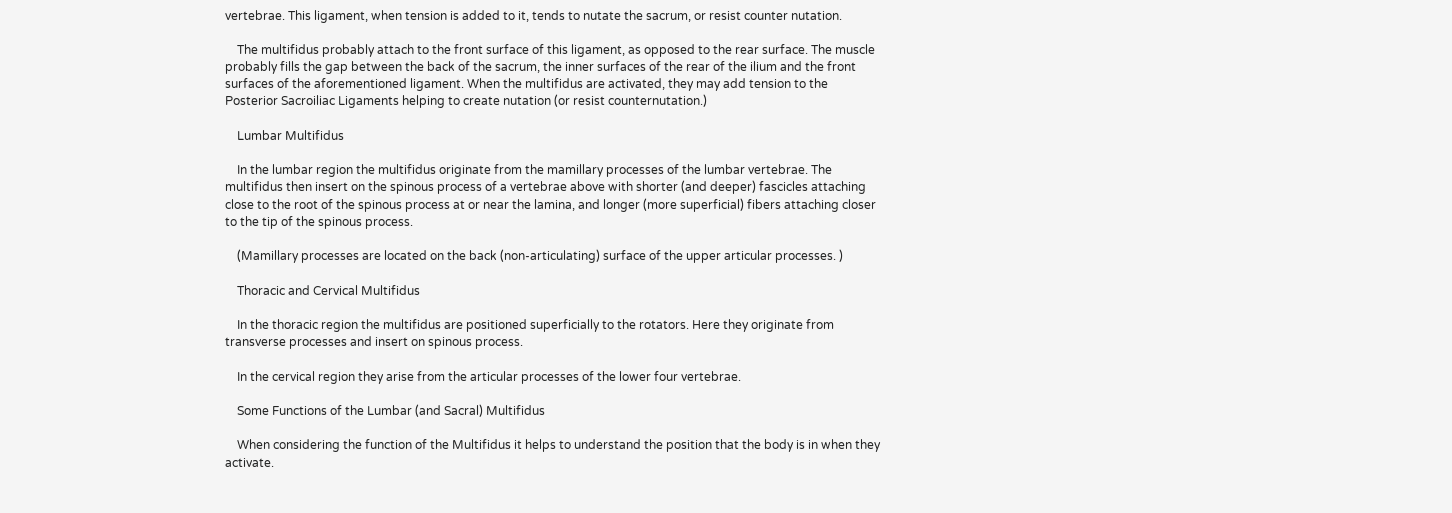vertebrae. This ligament, when tension is added to it, tends to nutate the sacrum, or resist counter nutation.

    The multifidus probably attach to the front surface of this ligament, as opposed to the rear surface. The muscle probably fills the gap between the back of the sacrum, the inner surfaces of the rear of the ilium and the front surfaces of the aforementioned ligament. When the multifidus are activated, they may add tension to the Posterior Sacroiliac Ligaments helping to create nutation (or resist counternutation.)

    Lumbar Multifidus

    In the lumbar region the multifidus originate from the mamillary processes of the lumbar vertebrae. The multifidus then insert on the spinous process of a vertebrae above with shorter (and deeper) fascicles attaching close to the root of the spinous process at or near the lamina, and longer (more superficial) fibers attaching closer to the tip of the spinous process.

    (Mamillary processes are located on the back (non-articulating) surface of the upper articular processes. )

    Thoracic and Cervical Multifidus

    In the thoracic region the multifidus are positioned superficially to the rotators. Here they originate from transverse processes and insert on spinous process.

    In the cervical region they arise from the articular processes of the lower four vertebrae.

    Some Functions of the Lumbar (and Sacral) Multifidus

    When considering the function of the Multifidus it helps to understand the position that the body is in when they activate.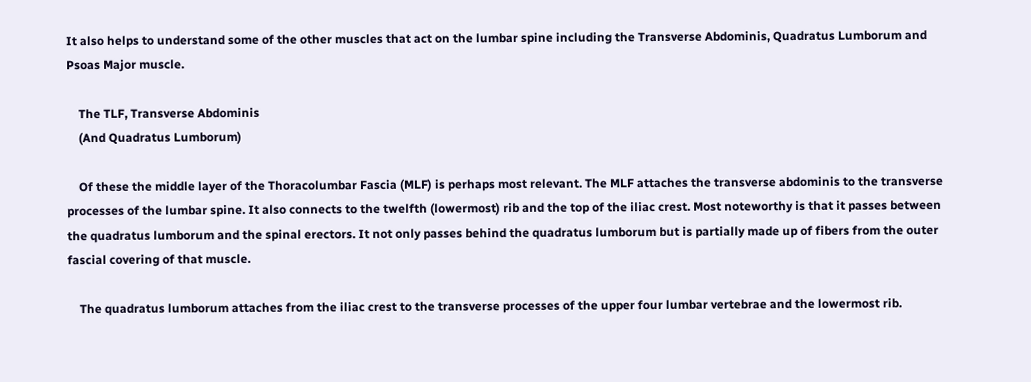It also helps to understand some of the other muscles that act on the lumbar spine including the Transverse Abdominis, Quadratus Lumborum and Psoas Major muscle.

    The TLF, Transverse Abdominis
    (And Quadratus Lumborum)

    Of these the middle layer of the Thoracolumbar Fascia (MLF) is perhaps most relevant. The MLF attaches the transverse abdominis to the transverse processes of the lumbar spine. It also connects to the twelfth (lowermost) rib and the top of the iliac crest. Most noteworthy is that it passes between the quadratus lumborum and the spinal erectors. It not only passes behind the quadratus lumborum but is partially made up of fibers from the outer fascial covering of that muscle.

    The quadratus lumborum attaches from the iliac crest to the transverse processes of the upper four lumbar vertebrae and the lowermost rib.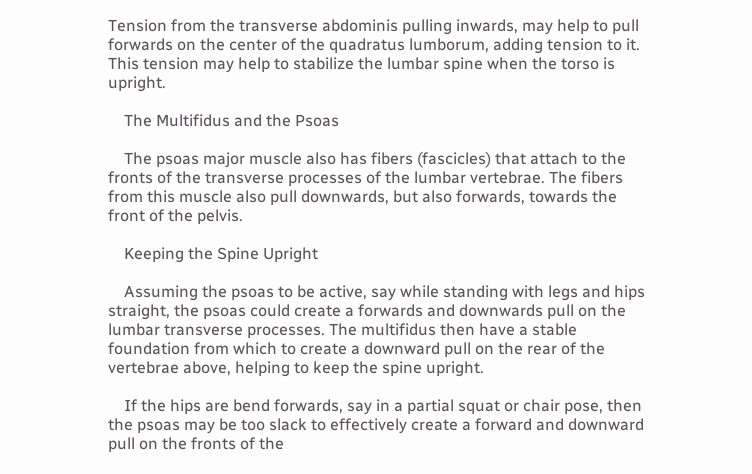Tension from the transverse abdominis pulling inwards, may help to pull forwards on the center of the quadratus lumborum, adding tension to it. This tension may help to stabilize the lumbar spine when the torso is upright.

    The Multifidus and the Psoas

    The psoas major muscle also has fibers (fascicles) that attach to the fronts of the transverse processes of the lumbar vertebrae. The fibers from this muscle also pull downwards, but also forwards, towards the front of the pelvis.

    Keeping the Spine Upright

    Assuming the psoas to be active, say while standing with legs and hips straight, the psoas could create a forwards and downwards pull on the lumbar transverse processes. The multifidus then have a stable foundation from which to create a downward pull on the rear of the vertebrae above, helping to keep the spine upright.

    If the hips are bend forwards, say in a partial squat or chair pose, then the psoas may be too slack to effectively create a forward and downward pull on the fronts of the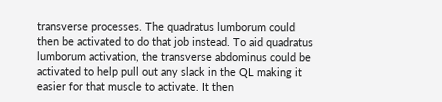transverse processes. The quadratus lumborum could then be activated to do that job instead. To aid quadratus lumborum activation, the transverse abdominus could be activated to help pull out any slack in the QL making it easier for that muscle to activate. It then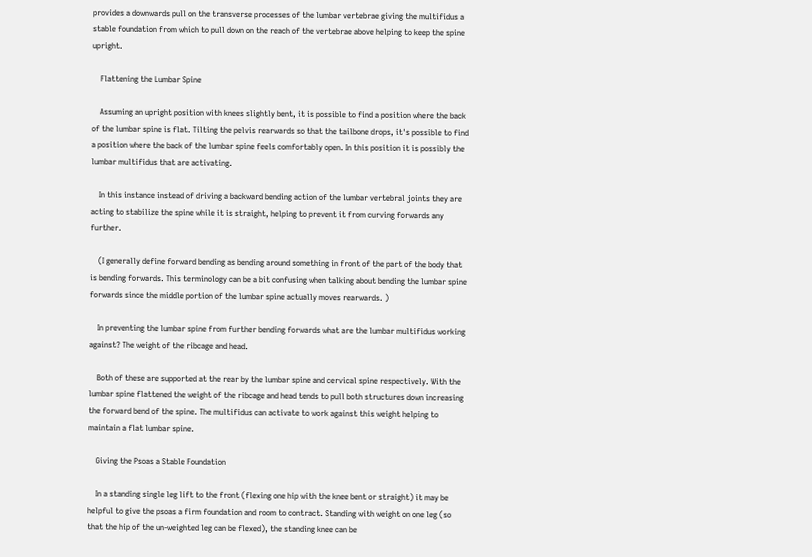provides a downwards pull on the transverse processes of the lumbar vertebrae giving the multifidus a stable foundation from which to pull down on the reach of the vertebrae above helping to keep the spine upright.

    Flattening the Lumbar Spine

    Assuming an upright position with knees slightly bent, it is possible to find a position where the back of the lumbar spine is flat. Tilting the pelvis rearwards so that the tailbone drops, it's possible to find a position where the back of the lumbar spine feels comfortably open. In this position it is possibly the lumbar multifidus that are activating.

    In this instance instead of driving a backward bending action of the lumbar vertebral joints they are acting to stabilize the spine while it is straight, helping to prevent it from curving forwards any further.

    (I generally define forward bending as bending around something in front of the part of the body that is bending forwards. This terminology can be a bit confusing when talking about bending the lumbar spine forwards since the middle portion of the lumbar spine actually moves rearwards. )

    In preventing the lumbar spine from further bending forwards what are the lumbar multifidus working against? The weight of the ribcage and head.

    Both of these are supported at the rear by the lumbar spine and cervical spine respectively. With the lumbar spine flattened the weight of the ribcage and head tends to pull both structures down increasing the forward bend of the spine. The multifidus can activate to work against this weight helping to maintain a flat lumbar spine.

    Giving the Psoas a Stable Foundation

    In a standing single leg lift to the front (flexing one hip with the knee bent or straight) it may be helpful to give the psoas a firm foundation and room to contract. Standing with weight on one leg (so that the hip of the un-weighted leg can be flexed), the standing knee can be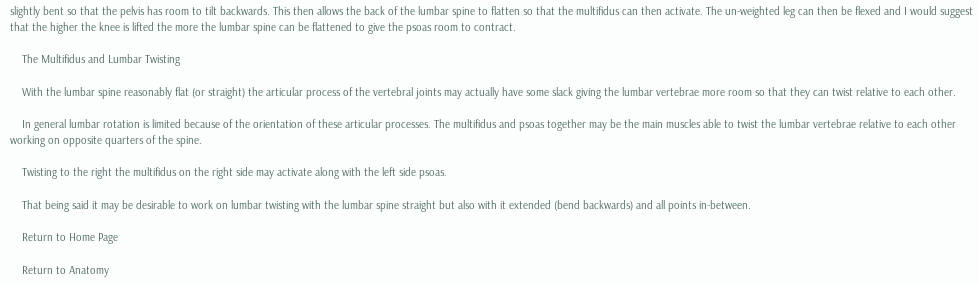slightly bent so that the pelvis has room to tilt backwards. This then allows the back of the lumbar spine to flatten so that the multifidus can then activate. The un-weighted leg can then be flexed and I would suggest that the higher the knee is lifted the more the lumbar spine can be flattened to give the psoas room to contract.

    The Multifidus and Lumbar Twisting

    With the lumbar spine reasonably flat (or straight) the articular process of the vertebral joints may actually have some slack giving the lumbar vertebrae more room so that they can twist relative to each other.

    In general lumbar rotation is limited because of the orientation of these articular processes. The multifidus and psoas together may be the main muscles able to twist the lumbar vertebrae relative to each other working on opposite quarters of the spine.

    Twisting to the right the multifidus on the right side may activate along with the left side psoas.

    That being said it may be desirable to work on lumbar twisting with the lumbar spine straight but also with it extended (bend backwards) and all points in-between.

    Return to Home Page

    Return to Anatomy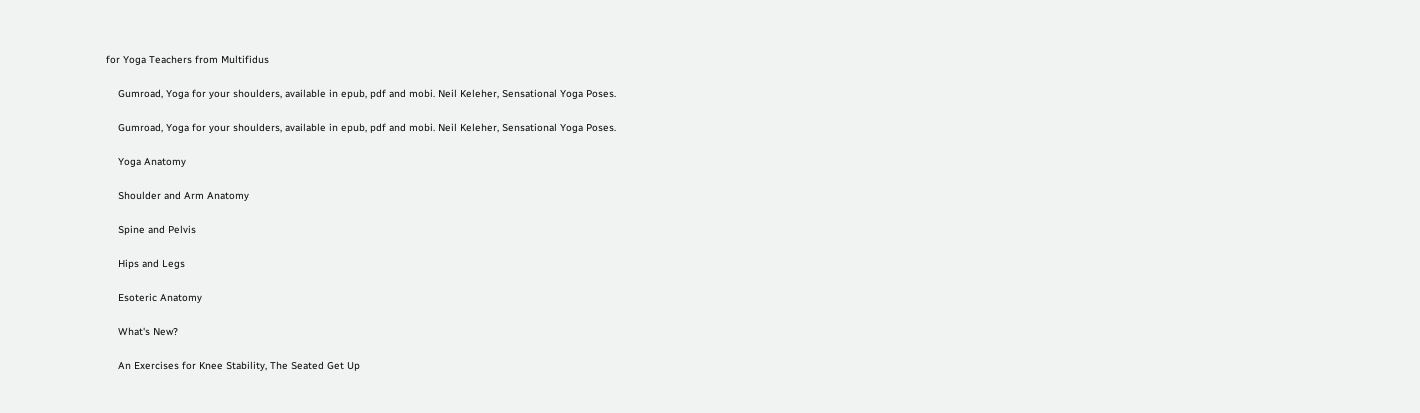for Yoga Teachers from Multifidus

    Gumroad, Yoga for your shoulders, available in epub, pdf and mobi. Neil Keleher, Sensational Yoga Poses.

    Gumroad, Yoga for your shoulders, available in epub, pdf and mobi. Neil Keleher, Sensational Yoga Poses.

    Yoga Anatomy

    Shoulder and Arm Anatomy

    Spine and Pelvis

    Hips and Legs

    Esoteric Anatomy

    What's New?

    An Exercises for Knee Stability, The Seated Get Up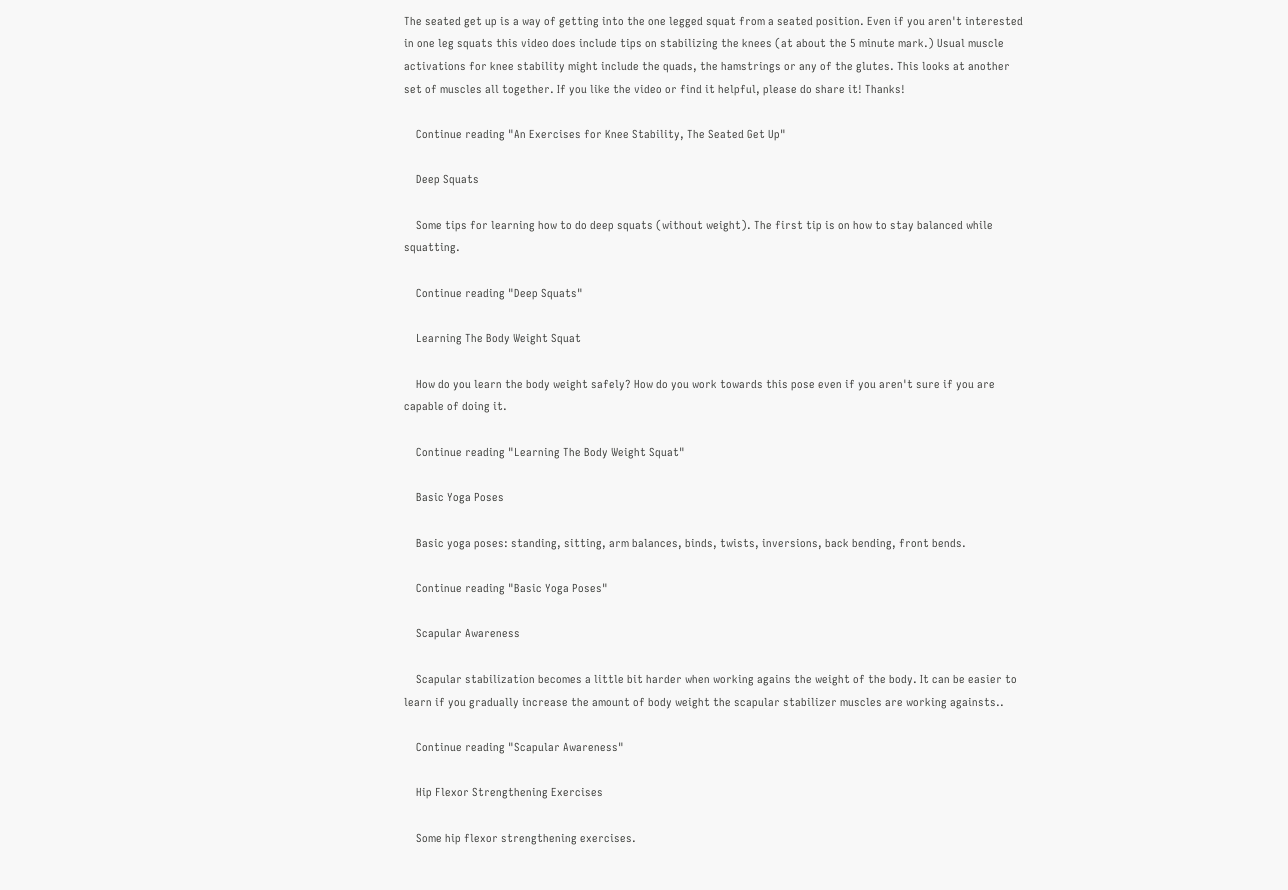The seated get up is a way of getting into the one legged squat from a seated position. Even if you aren't interested in one leg squats this video does include tips on stabilizing the knees (at about the 5 minute mark.) Usual muscle activations for knee stability might include the quads, the hamstrings or any of the glutes. This looks at another set of muscles all together. If you like the video or find it helpful, please do share it! Thanks!

    Continue reading "An Exercises for Knee Stability, The Seated Get Up"

    Deep Squats

    Some tips for learning how to do deep squats (without weight). The first tip is on how to stay balanced while squatting.

    Continue reading "Deep Squats"

    Learning The Body Weight Squat

    How do you learn the body weight safely? How do you work towards this pose even if you aren't sure if you are capable of doing it.

    Continue reading "Learning The Body Weight Squat"

    Basic Yoga Poses

    Basic yoga poses: standing, sitting, arm balances, binds, twists, inversions, back bending, front bends.

    Continue reading "Basic Yoga Poses"

    Scapular Awareness

    Scapular stabilization becomes a little bit harder when working agains the weight of the body. It can be easier to learn if you gradually increase the amount of body weight the scapular stabilizer muscles are working againsts..

    Continue reading "Scapular Awareness"

    Hip Flexor Strengthening Exercises

    Some hip flexor strengthening exercises.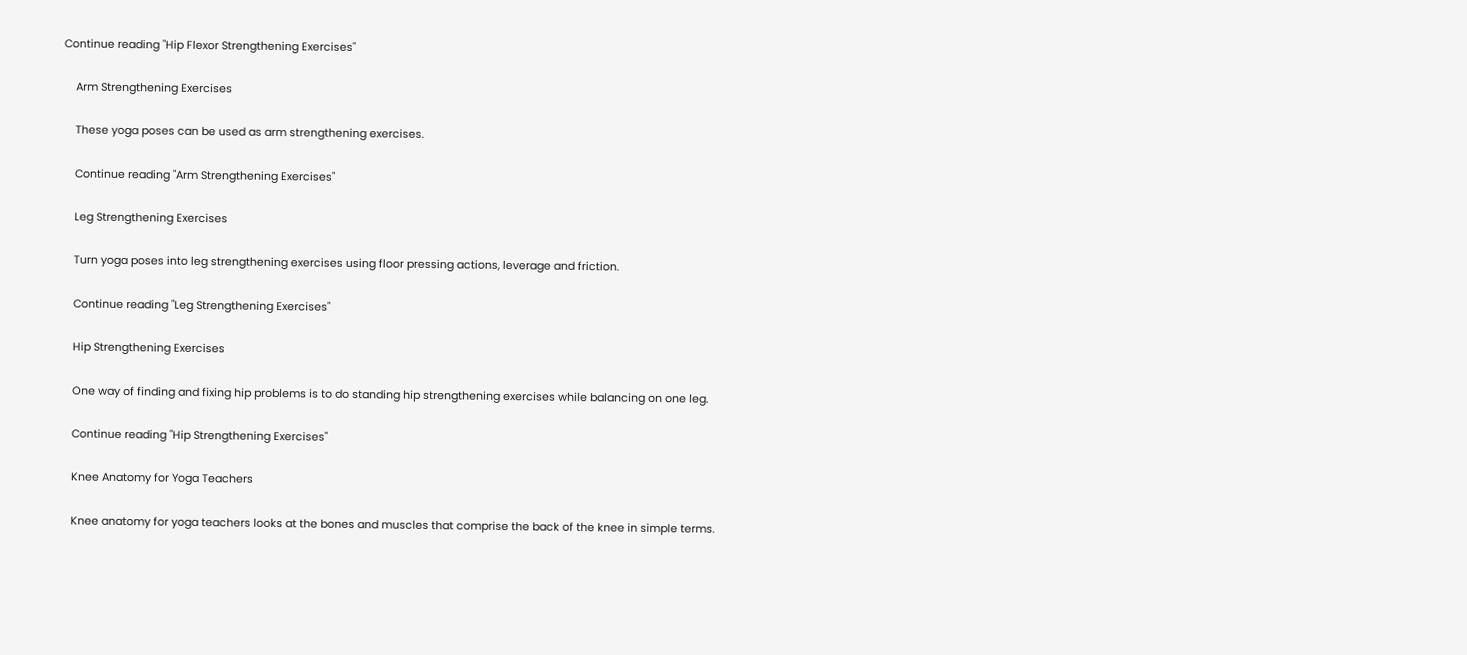Continue reading "Hip Flexor Strengthening Exercises"

    Arm Strengthening Exercises

    These yoga poses can be used as arm strengthening exercises.

    Continue reading "Arm Strengthening Exercises"

    Leg Strengthening Exercises

    Turn yoga poses into leg strengthening exercises using floor pressing actions, leverage and friction.

    Continue reading "Leg Strengthening Exercises"

    Hip Strengthening Exercises

    One way of finding and fixing hip problems is to do standing hip strengthening exercises while balancing on one leg.

    Continue reading "Hip Strengthening Exercises"

    Knee Anatomy for Yoga Teachers

    Knee anatomy for yoga teachers looks at the bones and muscles that comprise the back of the knee in simple terms.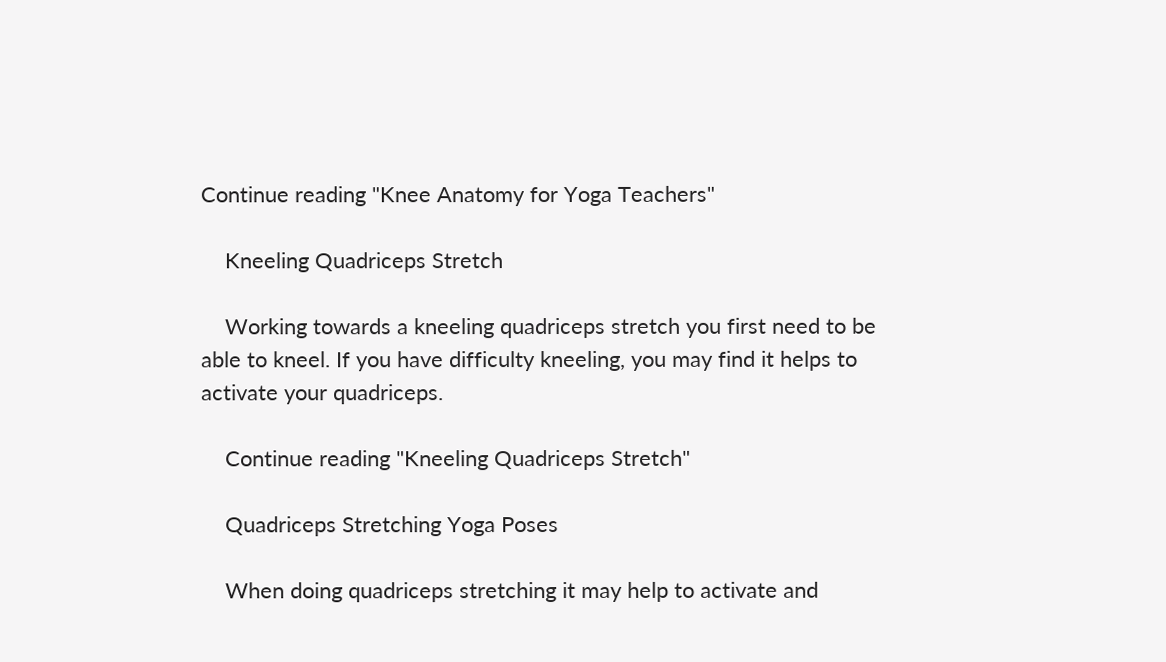Continue reading "Knee Anatomy for Yoga Teachers"

    Kneeling Quadriceps Stretch

    Working towards a kneeling quadriceps stretch you first need to be able to kneel. If you have difficulty kneeling, you may find it helps to activate your quadriceps.

    Continue reading "Kneeling Quadriceps Stretch"

    Quadriceps Stretching Yoga Poses

    When doing quadriceps stretching it may help to activate and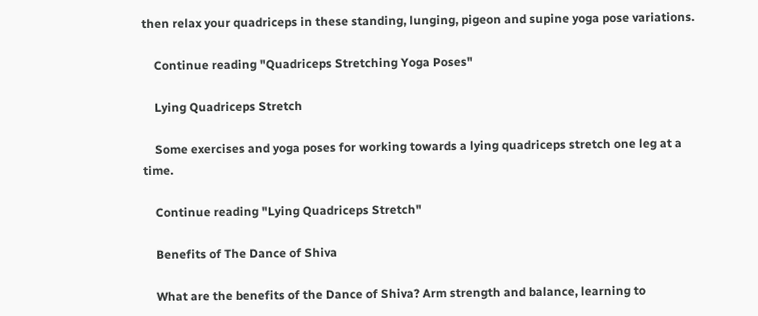then relax your quadriceps in these standing, lunging, pigeon and supine yoga pose variations.

    Continue reading "Quadriceps Stretching Yoga Poses"

    Lying Quadriceps Stretch

    Some exercises and yoga poses for working towards a lying quadriceps stretch one leg at a time.

    Continue reading "Lying Quadriceps Stretch"

    Benefits of The Dance of Shiva

    What are the benefits of the Dance of Shiva? Arm strength and balance, learning to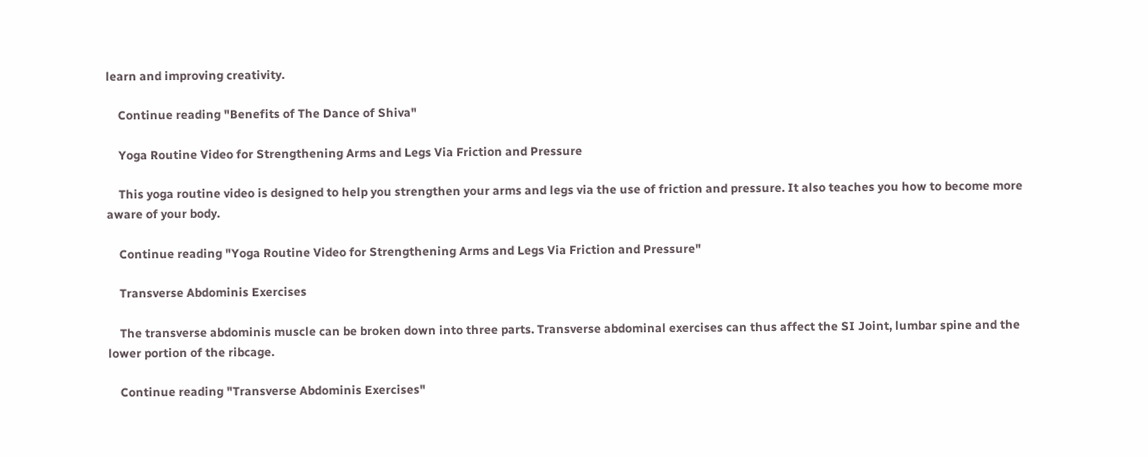learn and improving creativity.

    Continue reading "Benefits of The Dance of Shiva"

    Yoga Routine Video for Strengthening Arms and Legs Via Friction and Pressure

    This yoga routine video is designed to help you strengthen your arms and legs via the use of friction and pressure. It also teaches you how to become more aware of your body.

    Continue reading "Yoga Routine Video for Strengthening Arms and Legs Via Friction and Pressure"

    Transverse Abdominis Exercises

    The transverse abdominis muscle can be broken down into three parts. Transverse abdominal exercises can thus affect the SI Joint, lumbar spine and the lower portion of the ribcage.

    Continue reading "Transverse Abdominis Exercises"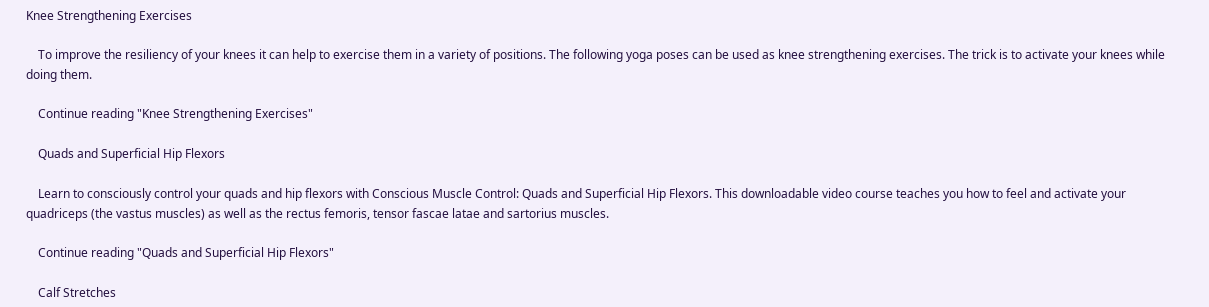Knee Strengthening Exercises

    To improve the resiliency of your knees it can help to exercise them in a variety of positions. The following yoga poses can be used as knee strengthening exercises. The trick is to activate your knees while doing them.

    Continue reading "Knee Strengthening Exercises"

    Quads and Superficial Hip Flexors

    Learn to consciously control your quads and hip flexors with Conscious Muscle Control: Quads and Superficial Hip Flexors. This downloadable video course teaches you how to feel and activate your quadriceps (the vastus muscles) as well as the rectus femoris, tensor fascae latae and sartorius muscles.

    Continue reading "Quads and Superficial Hip Flexors"

    Calf Stretches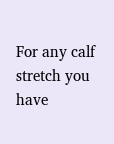For any calf stretch you have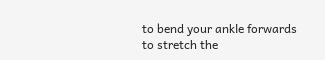to bend your ankle forwards to stretch the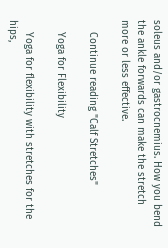soleus and/or gastrocnemius. How you bend the ankle forwards can make the stretch more or less effective.

    Continue reading "Calf Stretches"

    Yoga for Flexibility

    Yoga for flexibility with stretches for the hips,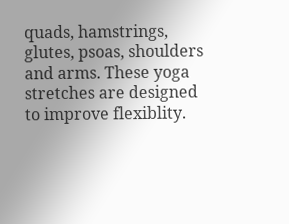quads, hamstrings, glutes, psoas, shoulders and arms. These yoga stretches are designed to improve flexiblity.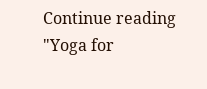Continue reading "Yoga for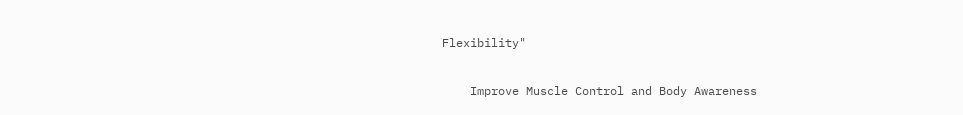Flexibility"

    Improve Muscle Control and Body Awareness